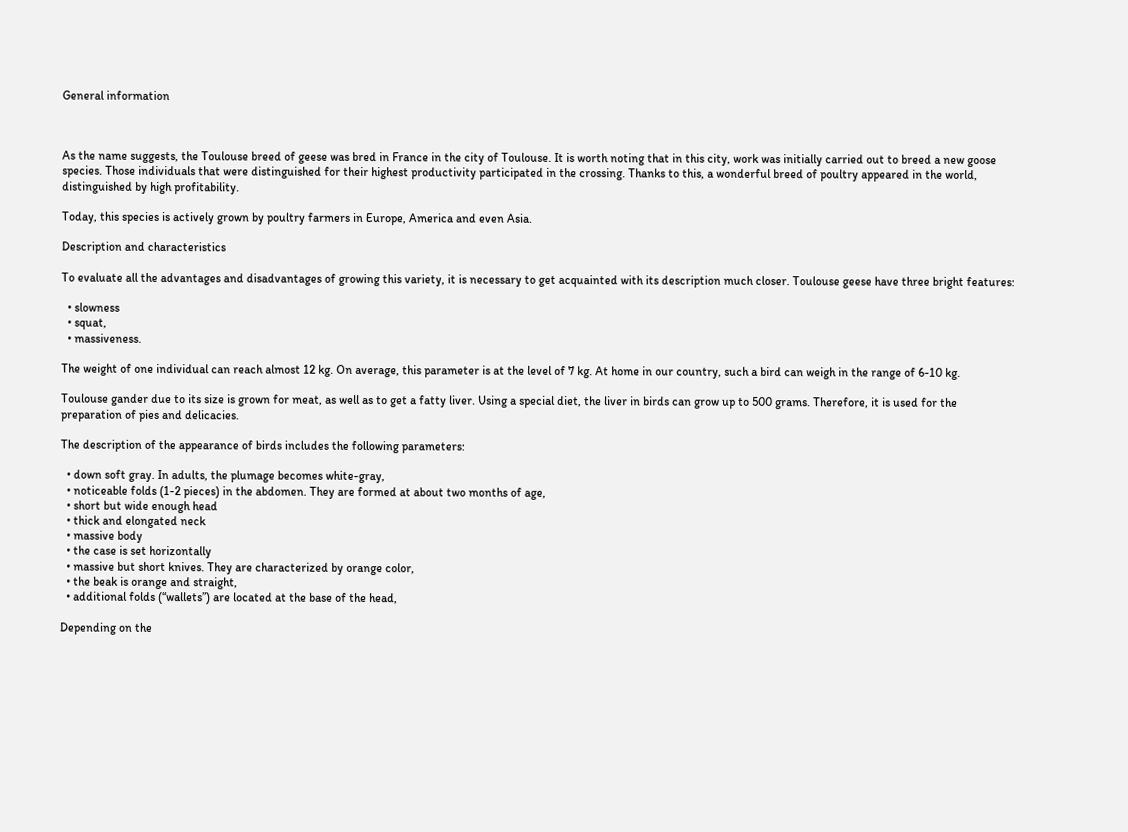General information



As the name suggests, the Toulouse breed of geese was bred in France in the city of Toulouse. It is worth noting that in this city, work was initially carried out to breed a new goose species. Those individuals that were distinguished for their highest productivity participated in the crossing. Thanks to this, a wonderful breed of poultry appeared in the world, distinguished by high profitability.

Today, this species is actively grown by poultry farmers in Europe, America and even Asia.

Description and characteristics

To evaluate all the advantages and disadvantages of growing this variety, it is necessary to get acquainted with its description much closer. Toulouse geese have three bright features:

  • slowness
  • squat,
  • massiveness.

The weight of one individual can reach almost 12 kg. On average, this parameter is at the level of 7 kg. At home in our country, such a bird can weigh in the range of 6-10 kg.

Toulouse gander due to its size is grown for meat, as well as to get a fatty liver. Using a special diet, the liver in birds can grow up to 500 grams. Therefore, it is used for the preparation of pies and delicacies.

The description of the appearance of birds includes the following parameters:

  • down soft gray. In adults, the plumage becomes white-gray,
  • noticeable folds (1-2 pieces) in the abdomen. They are formed at about two months of age,
  • short but wide enough head
  • thick and elongated neck
  • massive body
  • the case is set horizontally
  • massive but short knives. They are characterized by orange color,
  • the beak is orange and straight,
  • additional folds (“wallets”) are located at the base of the head,

Depending on the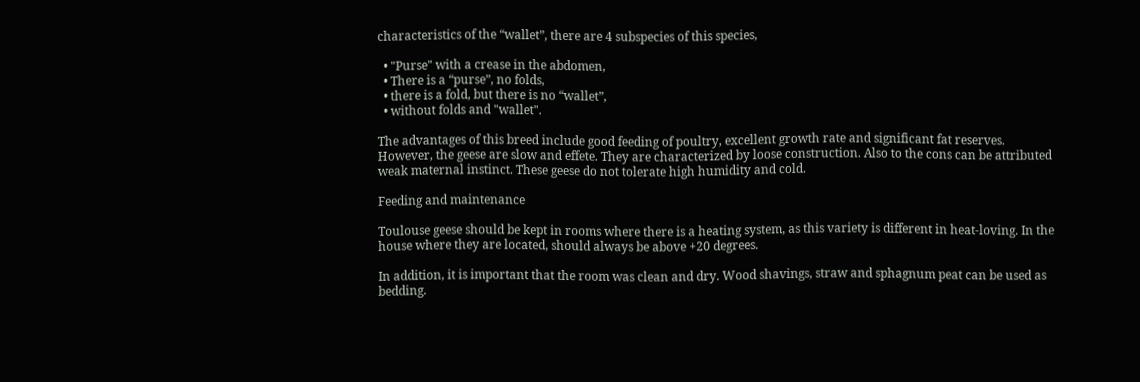characteristics of the “wallet”, there are 4 subspecies of this species,

  • "Purse" with a crease in the abdomen,
  • There is a “purse”, no folds,
  • there is a fold, but there is no “wallet”,
  • without folds and "wallet".

The advantages of this breed include good feeding of poultry, excellent growth rate and significant fat reserves. However, the geese are slow and effete. They are characterized by loose construction. Also to the cons can be attributed weak maternal instinct. These geese do not tolerate high humidity and cold.

Feeding and maintenance

Toulouse geese should be kept in rooms where there is a heating system, as this variety is different in heat-loving. In the house where they are located, should always be above +20 degrees.

In addition, it is important that the room was clean and dry. Wood shavings, straw and sphagnum peat can be used as bedding.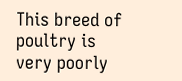This breed of poultry is very poorly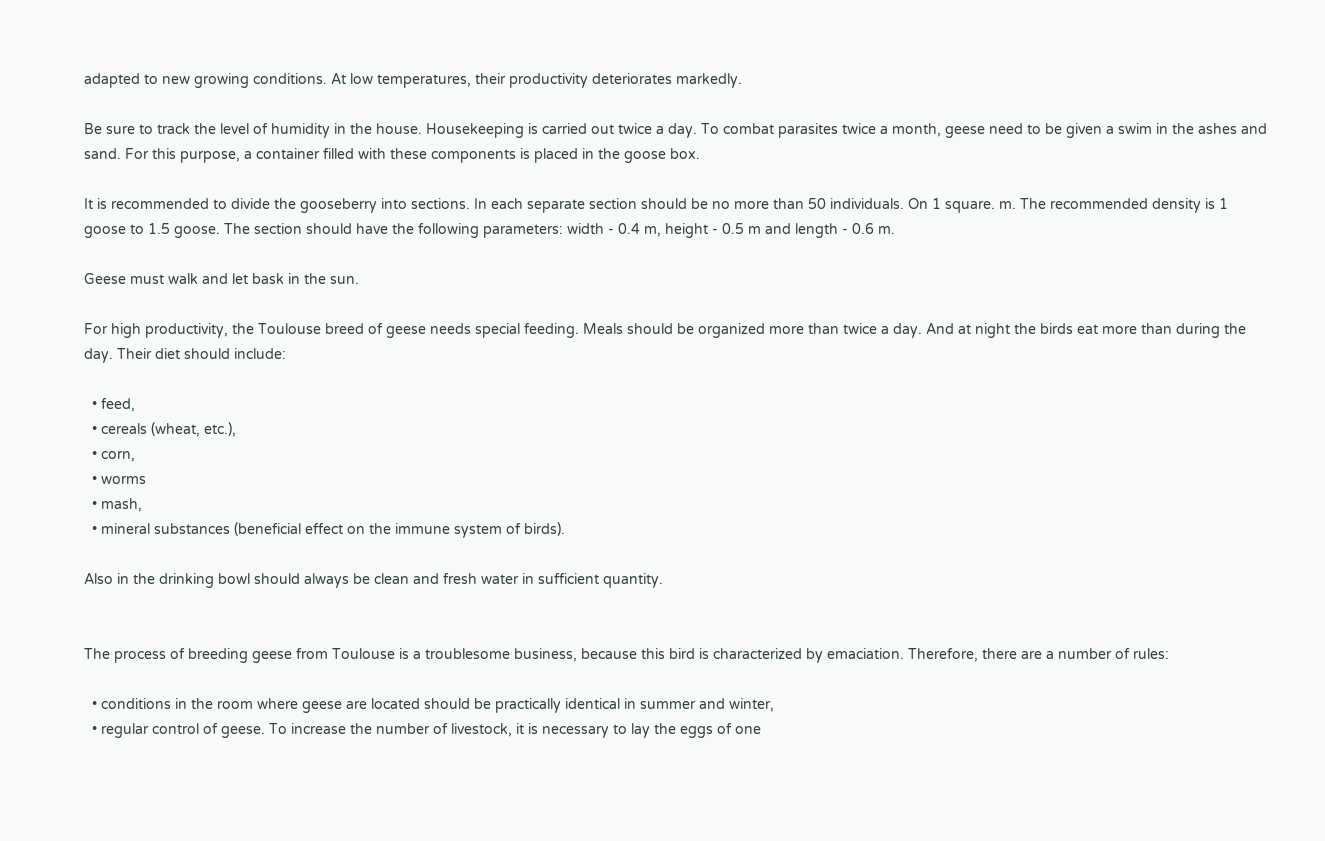adapted to new growing conditions. At low temperatures, their productivity deteriorates markedly.

Be sure to track the level of humidity in the house. Housekeeping is carried out twice a day. To combat parasites twice a month, geese need to be given a swim in the ashes and sand. For this purpose, a container filled with these components is placed in the goose box.

It is recommended to divide the gooseberry into sections. In each separate section should be no more than 50 individuals. On 1 square. m. The recommended density is 1 goose to 1.5 goose. The section should have the following parameters: width - 0.4 m, height - 0.5 m and length - 0.6 m.

Geese must walk and let bask in the sun.

For high productivity, the Toulouse breed of geese needs special feeding. Meals should be organized more than twice a day. And at night the birds eat more than during the day. Their diet should include:

  • feed,
  • cereals (wheat, etc.),
  • corn,
  • worms
  • mash,
  • mineral substances (beneficial effect on the immune system of birds).

Also in the drinking bowl should always be clean and fresh water in sufficient quantity.


The process of breeding geese from Toulouse is a troublesome business, because this bird is characterized by emaciation. Therefore, there are a number of rules:

  • conditions in the room where geese are located should be practically identical in summer and winter,
  • regular control of geese. To increase the number of livestock, it is necessary to lay the eggs of one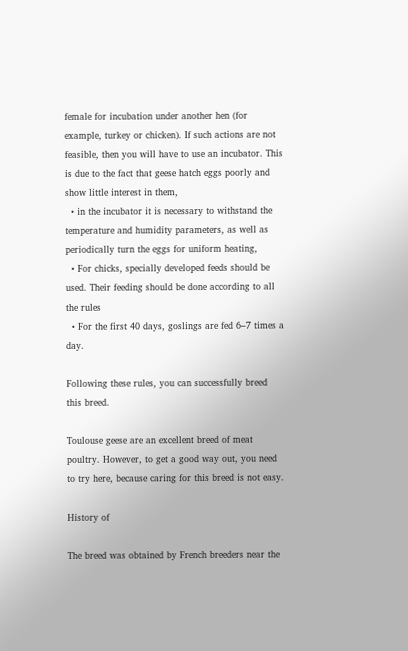female for incubation under another hen (for example, turkey or chicken). If such actions are not feasible, then you will have to use an incubator. This is due to the fact that geese hatch eggs poorly and show little interest in them,
  • in the incubator it is necessary to withstand the temperature and humidity parameters, as well as periodically turn the eggs for uniform heating,
  • For chicks, specially developed feeds should be used. Their feeding should be done according to all the rules
  • For the first 40 days, goslings are fed 6–7 times a day.

Following these rules, you can successfully breed this breed.

Toulouse geese are an excellent breed of meat poultry. However, to get a good way out, you need to try here, because caring for this breed is not easy.

History of

The breed was obtained by French breeders near the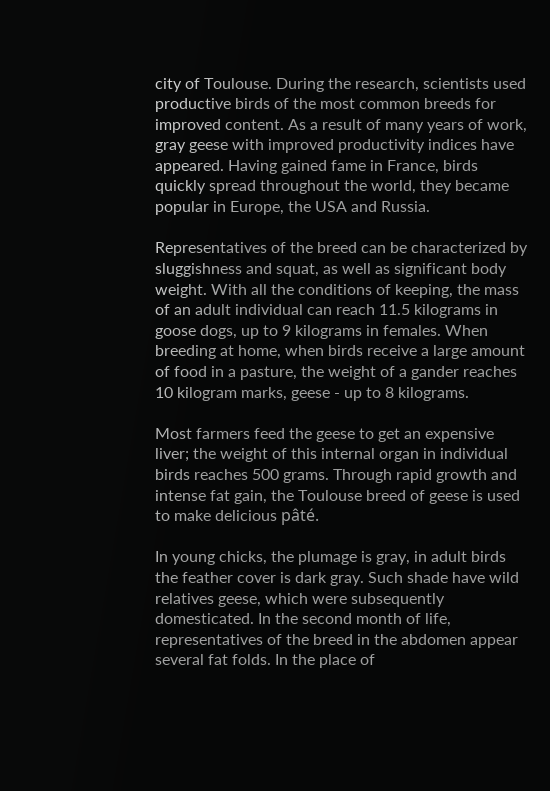city of Toulouse. During the research, scientists used productive birds of the most common breeds for improved content. As a result of many years of work, gray geese with improved productivity indices have appeared. Having gained fame in France, birds quickly spread throughout the world, they became popular in Europe, the USA and Russia.

Representatives of the breed can be characterized by sluggishness and squat, as well as significant body weight. With all the conditions of keeping, the mass of an adult individual can reach 11.5 kilograms in goose dogs, up to 9 kilograms in females. When breeding at home, when birds receive a large amount of food in a pasture, the weight of a gander reaches 10 kilogram marks, geese - up to 8 kilograms.

Most farmers feed the geese to get an expensive liver; the weight of this internal organ in individual birds reaches 500 grams. Through rapid growth and intense fat gain, the Toulouse breed of geese is used to make delicious pâté.

In young chicks, the plumage is gray, in adult birds the feather cover is dark gray. Such shade have wild relatives geese, which were subsequently domesticated. In the second month of life, representatives of the breed in the abdomen appear several fat folds. In the place of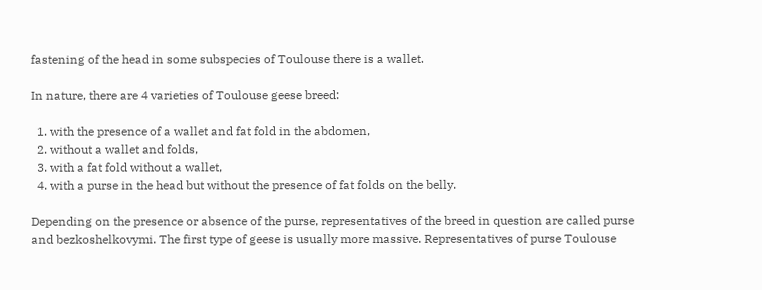fastening of the head in some subspecies of Toulouse there is a wallet.

In nature, there are 4 varieties of Toulouse geese breed:

  1. with the presence of a wallet and fat fold in the abdomen,
  2. without a wallet and folds,
  3. with a fat fold without a wallet,
  4. with a purse in the head but without the presence of fat folds on the belly.

Depending on the presence or absence of the purse, representatives of the breed in question are called purse and bezkoshelkovymi. The first type of geese is usually more massive. Representatives of purse Toulouse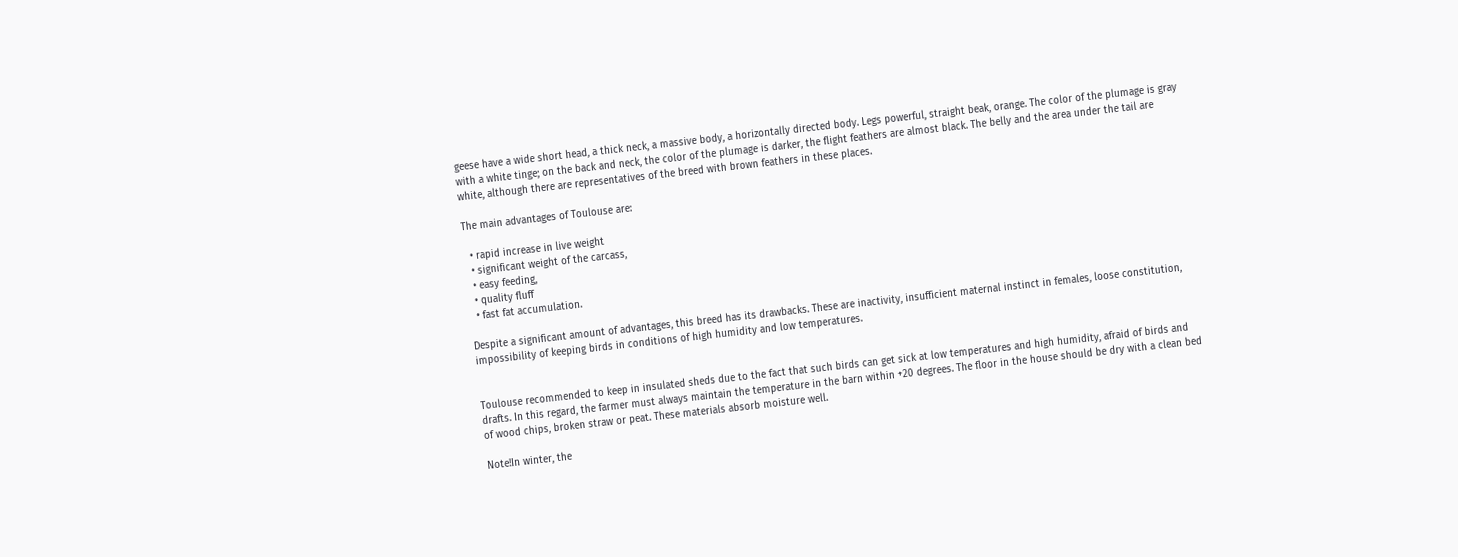geese have a wide short head, a thick neck, a massive body, a horizontally directed body. Legs powerful, straight beak, orange. The color of the plumage is gray with a white tinge; on the back and neck, the color of the plumage is darker, the flight feathers are almost black. The belly and the area under the tail are white, although there are representatives of the breed with brown feathers in these places.

The main advantages of Toulouse are:

  • rapid increase in live weight
  • significant weight of the carcass,
  • easy feeding,
  • quality fluff
  • fast fat accumulation.

Despite a significant amount of advantages, this breed has its drawbacks. These are inactivity, insufficient maternal instinct in females, loose constitution, impossibility of keeping birds in conditions of high humidity and low temperatures.


Toulouse recommended to keep in insulated sheds due to the fact that such birds can get sick at low temperatures and high humidity, afraid of birds and drafts. In this regard, the farmer must always maintain the temperature in the barn within +20 degrees. The floor in the house should be dry with a clean bed of wood chips, broken straw or peat. These materials absorb moisture well.

Note!In winter, the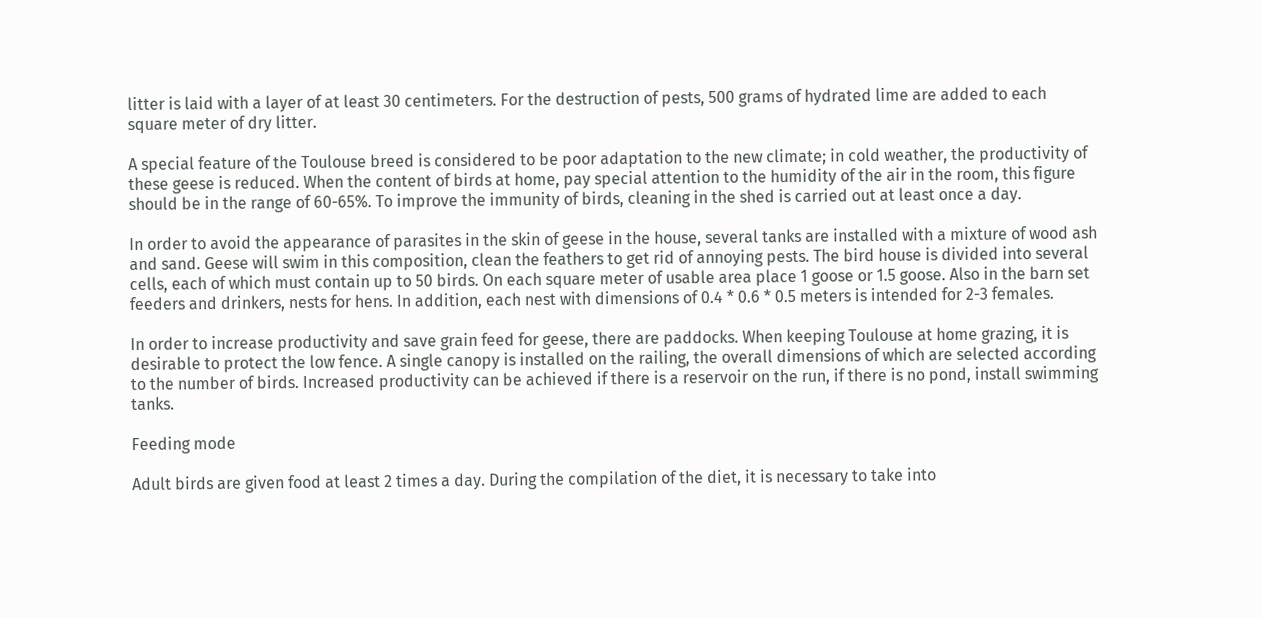litter is laid with a layer of at least 30 centimeters. For the destruction of pests, 500 grams of hydrated lime are added to each square meter of dry litter.

A special feature of the Toulouse breed is considered to be poor adaptation to the new climate; in cold weather, the productivity of these geese is reduced. When the content of birds at home, pay special attention to the humidity of the air in the room, this figure should be in the range of 60-65%. To improve the immunity of birds, cleaning in the shed is carried out at least once a day.

In order to avoid the appearance of parasites in the skin of geese in the house, several tanks are installed with a mixture of wood ash and sand. Geese will swim in this composition, clean the feathers to get rid of annoying pests. The bird house is divided into several cells, each of which must contain up to 50 birds. On each square meter of usable area place 1 goose or 1.5 goose. Also in the barn set feeders and drinkers, nests for hens. In addition, each nest with dimensions of 0.4 * 0.6 * 0.5 meters is intended for 2-3 females.

In order to increase productivity and save grain feed for geese, there are paddocks. When keeping Toulouse at home grazing, it is desirable to protect the low fence. A single canopy is installed on the railing, the overall dimensions of which are selected according to the number of birds. Increased productivity can be achieved if there is a reservoir on the run, if there is no pond, install swimming tanks.

Feeding mode

Adult birds are given food at least 2 times a day. During the compilation of the diet, it is necessary to take into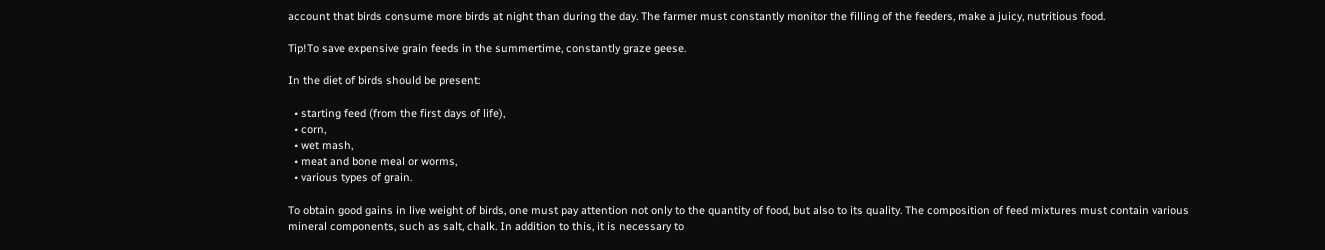account that birds consume more birds at night than during the day. The farmer must constantly monitor the filling of the feeders, make a juicy, nutritious food.

Tip!To save expensive grain feeds in the summertime, constantly graze geese.

In the diet of birds should be present:

  • starting feed (from the first days of life),
  • corn,
  • wet mash,
  • meat and bone meal or worms,
  • various types of grain.

To obtain good gains in live weight of birds, one must pay attention not only to the quantity of food, but also to its quality. The composition of feed mixtures must contain various mineral components, such as salt, chalk. In addition to this, it is necessary to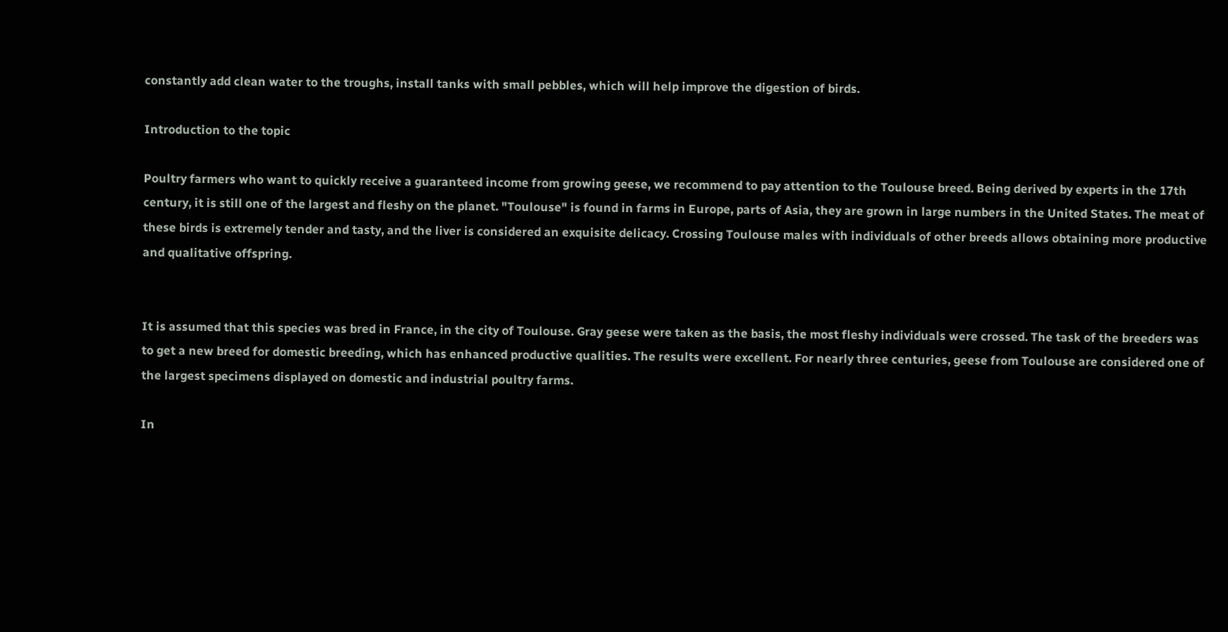constantly add clean water to the troughs, install tanks with small pebbles, which will help improve the digestion of birds.

Introduction to the topic

Poultry farmers who want to quickly receive a guaranteed income from growing geese, we recommend to pay attention to the Toulouse breed. Being derived by experts in the 17th century, it is still one of the largest and fleshy on the planet. "Toulouse" is found in farms in Europe, parts of Asia, they are grown in large numbers in the United States. The meat of these birds is extremely tender and tasty, and the liver is considered an exquisite delicacy. Crossing Toulouse males with individuals of other breeds allows obtaining more productive and qualitative offspring.


It is assumed that this species was bred in France, in the city of Toulouse. Gray geese were taken as the basis, the most fleshy individuals were crossed. The task of the breeders was to get a new breed for domestic breeding, which has enhanced productive qualities. The results were excellent. For nearly three centuries, geese from Toulouse are considered one of the largest specimens displayed on domestic and industrial poultry farms.

In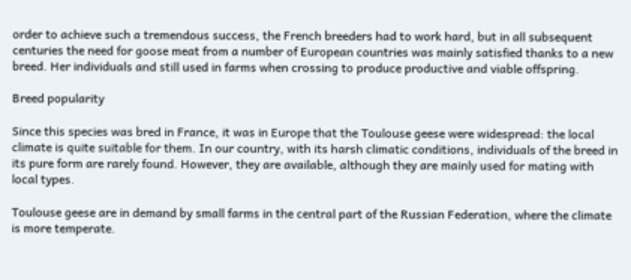order to achieve such a tremendous success, the French breeders had to work hard, but in all subsequent centuries the need for goose meat from a number of European countries was mainly satisfied thanks to a new breed. Her individuals and still used in farms when crossing to produce productive and viable offspring.

Breed popularity

Since this species was bred in France, it was in Europe that the Toulouse geese were widespread: the local climate is quite suitable for them. In our country, with its harsh climatic conditions, individuals of the breed in its pure form are rarely found. However, they are available, although they are mainly used for mating with local types.

Toulouse geese are in demand by small farms in the central part of the Russian Federation, where the climate is more temperate.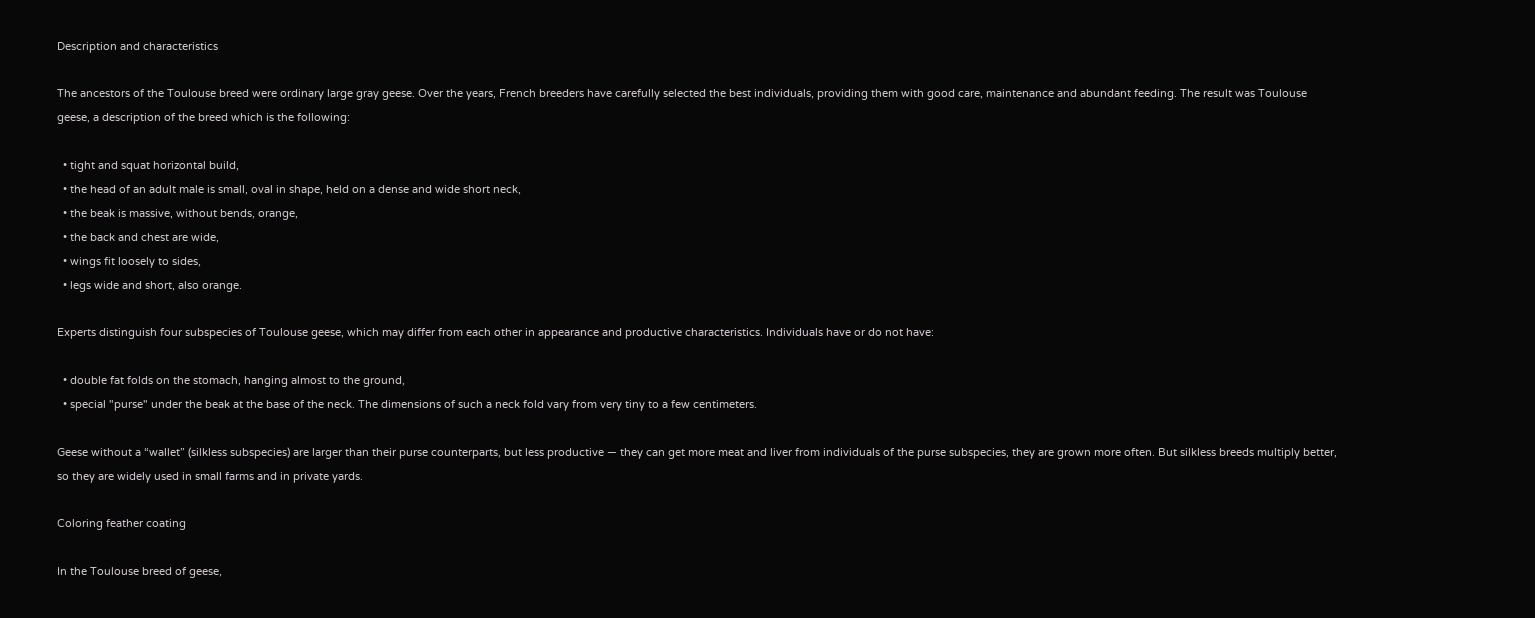Description and characteristics

The ancestors of the Toulouse breed were ordinary large gray geese. Over the years, French breeders have carefully selected the best individuals, providing them with good care, maintenance and abundant feeding. The result was Toulouse geese, a description of the breed which is the following:

  • tight and squat horizontal build,
  • the head of an adult male is small, oval in shape, held on a dense and wide short neck,
  • the beak is massive, without bends, orange,
  • the back and chest are wide,
  • wings fit loosely to sides,
  • legs wide and short, also orange.

Experts distinguish four subspecies of Toulouse geese, which may differ from each other in appearance and productive characteristics. Individuals have or do not have:

  • double fat folds on the stomach, hanging almost to the ground,
  • special "purse" under the beak at the base of the neck. The dimensions of such a neck fold vary from very tiny to a few centimeters.

Geese without a “wallet” (silkless subspecies) are larger than their purse counterparts, but less productive — they can get more meat and liver from individuals of the purse subspecies, they are grown more often. But silkless breeds multiply better, so they are widely used in small farms and in private yards.

Coloring feather coating

In the Toulouse breed of geese,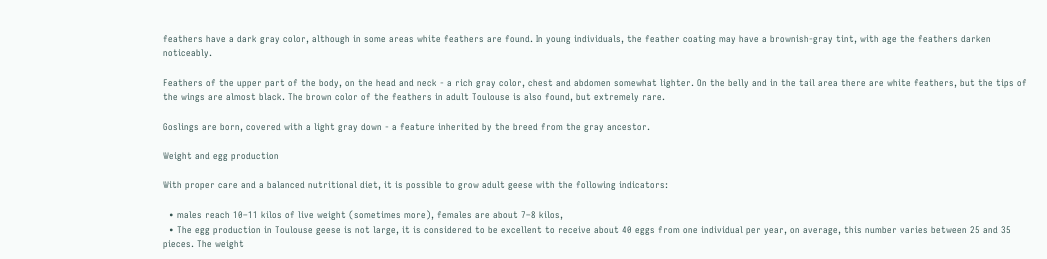feathers have a dark gray color, although in some areas white feathers are found. In young individuals, the feather coating may have a brownish-gray tint, with age the feathers darken noticeably.

Feathers of the upper part of the body, on the head and neck - a rich gray color, chest and abdomen somewhat lighter. On the belly and in the tail area there are white feathers, but the tips of the wings are almost black. The brown color of the feathers in adult Toulouse is also found, but extremely rare.

Goslings are born, covered with a light gray down - a feature inherited by the breed from the gray ancestor.

Weight and egg production

With proper care and a balanced nutritional diet, it is possible to grow adult geese with the following indicators:

  • males reach 10–11 kilos of live weight (sometimes more), females are about 7–8 kilos,
  • The egg production in Toulouse geese is not large, it is considered to be excellent to receive about 40 eggs from one individual per year, on average, this number varies between 25 and 35 pieces. The weight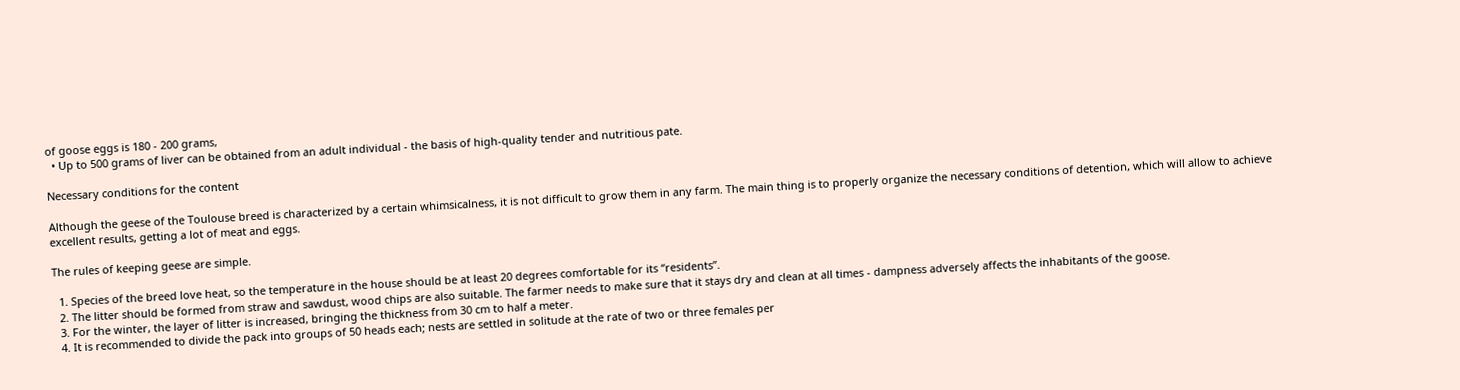of goose eggs is 180 - 200 grams,
  • Up to 500 grams of liver can be obtained from an adult individual - the basis of high-quality tender and nutritious pate.

Necessary conditions for the content

Although the geese of the Toulouse breed is characterized by a certain whimsicalness, it is not difficult to grow them in any farm. The main thing is to properly organize the necessary conditions of detention, which will allow to achieve excellent results, getting a lot of meat and eggs.

The rules of keeping geese are simple.

  1. Species of the breed love heat, so the temperature in the house should be at least 20 degrees comfortable for its “residents”.
  2. The litter should be formed from straw and sawdust, wood chips are also suitable. The farmer needs to make sure that it stays dry and clean at all times - dampness adversely affects the inhabitants of the goose.
  3. For the winter, the layer of litter is increased, bringing the thickness from 30 cm to half a meter.
  4. It is recommended to divide the pack into groups of 50 heads each; nests are settled in solitude at the rate of two or three females per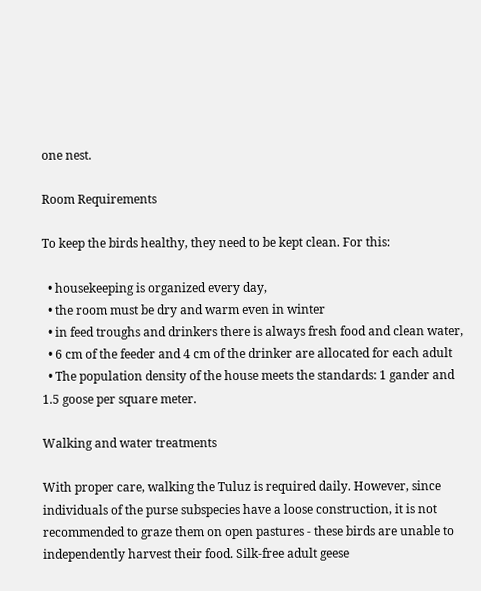one nest.

Room Requirements

To keep the birds healthy, they need to be kept clean. For this:

  • housekeeping is organized every day,
  • the room must be dry and warm even in winter
  • in feed troughs and drinkers there is always fresh food and clean water,
  • 6 cm of the feeder and 4 cm of the drinker are allocated for each adult
  • The population density of the house meets the standards: 1 gander and 1.5 goose per square meter.

Walking and water treatments

With proper care, walking the Tuluz is required daily. However, since individuals of the purse subspecies have a loose construction, it is not recommended to graze them on open pastures - these birds are unable to independently harvest their food. Silk-free adult geese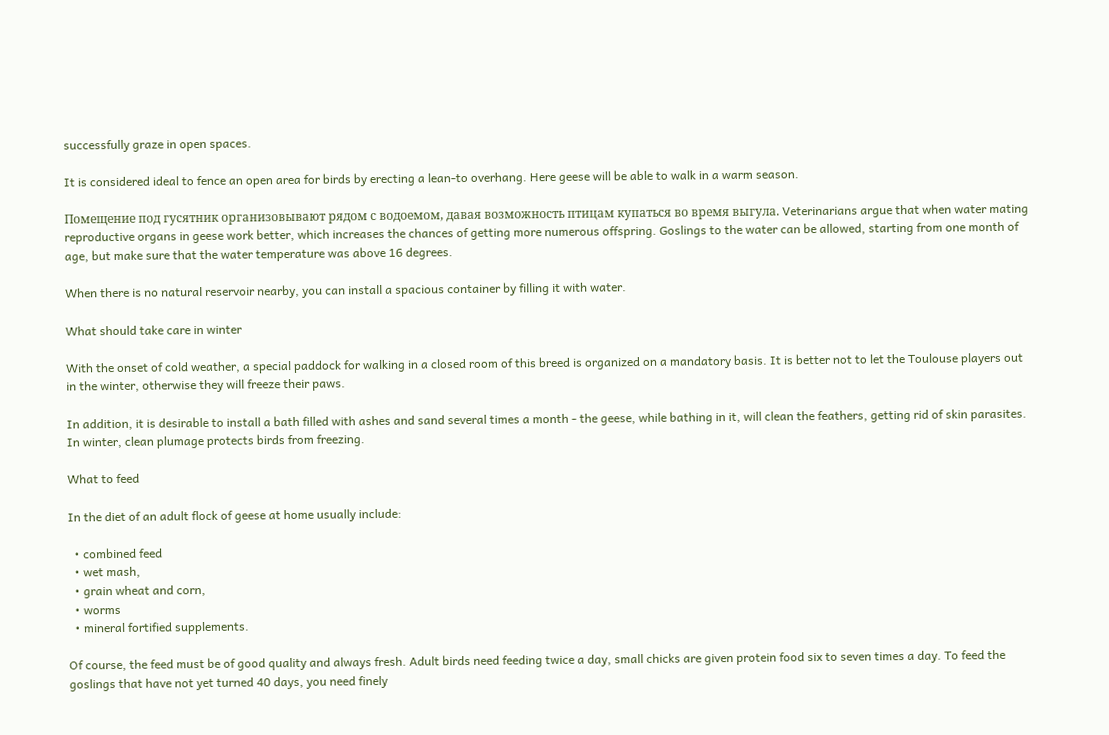successfully graze in open spaces.

It is considered ideal to fence an open area for birds by erecting a lean-to overhang. Here geese will be able to walk in a warm season.

Помещение под гусятник организовывают рядом с водоемом, давая возможность птицам купаться во время выгула. Veterinarians argue that when water mating reproductive organs in geese work better, which increases the chances of getting more numerous offspring. Goslings to the water can be allowed, starting from one month of age, but make sure that the water temperature was above 16 degrees.

When there is no natural reservoir nearby, you can install a spacious container by filling it with water.

What should take care in winter

With the onset of cold weather, a special paddock for walking in a closed room of this breed is organized on a mandatory basis. It is better not to let the Toulouse players out in the winter, otherwise they will freeze their paws.

In addition, it is desirable to install a bath filled with ashes and sand several times a month - the geese, while bathing in it, will clean the feathers, getting rid of skin parasites. In winter, clean plumage protects birds from freezing.

What to feed

In the diet of an adult flock of geese at home usually include:

  • combined feed
  • wet mash,
  • grain wheat and corn,
  • worms
  • mineral fortified supplements.

Of course, the feed must be of good quality and always fresh. Adult birds need feeding twice a day, small chicks are given protein food six to seven times a day. To feed the goslings that have not yet turned 40 days, you need finely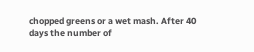chopped greens or a wet mash. After 40 days the number of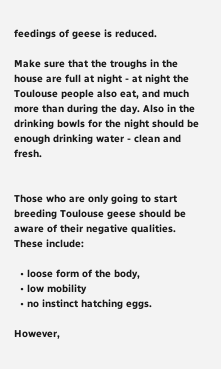feedings of geese is reduced.

Make sure that the troughs in the house are full at night - at night the Toulouse people also eat, and much more than during the day. Also in the drinking bowls for the night should be enough drinking water - clean and fresh.


Those who are only going to start breeding Toulouse geese should be aware of their negative qualities. These include:

  • loose form of the body,
  • low mobility
  • no instinct hatching eggs.

However,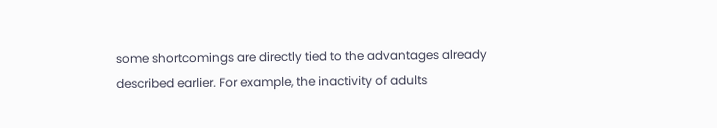some shortcomings are directly tied to the advantages already described earlier. For example, the inactivity of adults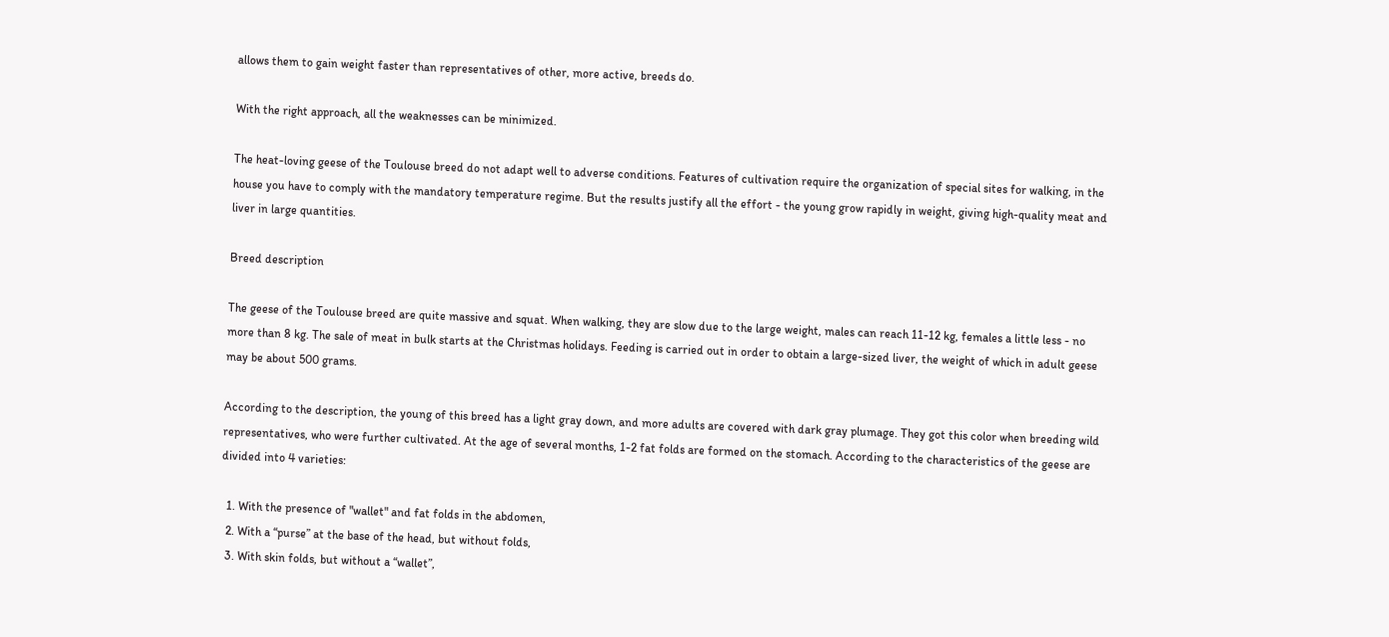allows them to gain weight faster than representatives of other, more active, breeds do.

With the right approach, all the weaknesses can be minimized.

The heat-loving geese of the Toulouse breed do not adapt well to adverse conditions. Features of cultivation require the organization of special sites for walking, in the house you have to comply with the mandatory temperature regime. But the results justify all the effort - the young grow rapidly in weight, giving high-quality meat and liver in large quantities.

Breed description

The geese of the Toulouse breed are quite massive and squat. When walking, they are slow due to the large weight, males can reach 11-12 kg, females a little less - no more than 8 kg. The sale of meat in bulk starts at the Christmas holidays. Feeding is carried out in order to obtain a large-sized liver, the weight of which in adult geese may be about 500 grams.

According to the description, the young of this breed has a light gray down, and more adults are covered with dark gray plumage. They got this color when breeding wild representatives, who were further cultivated. At the age of several months, 1-2 fat folds are formed on the stomach. According to the characteristics of the geese are divided into 4 varieties:

  1. With the presence of "wallet" and fat folds in the abdomen,
  2. With a “purse” at the base of the head, but without folds,
  3. With skin folds, but without a “wallet”,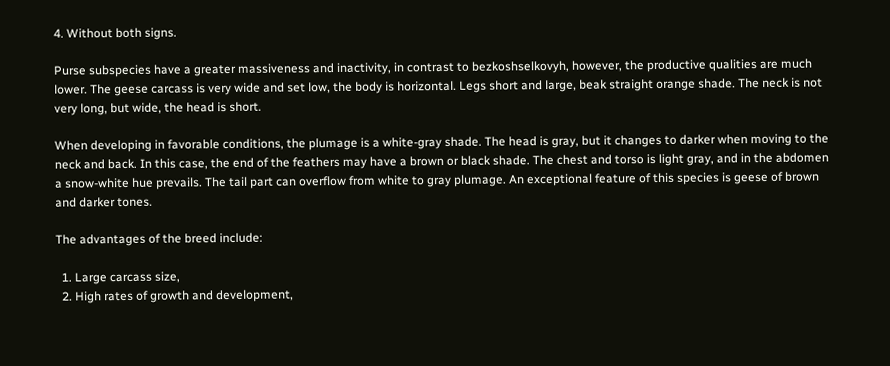4. Without both signs.

Purse subspecies have a greater massiveness and inactivity, in contrast to bezkoshselkovyh, however, the productive qualities are much lower. The geese carcass is very wide and set low, the body is horizontal. Legs short and large, beak straight orange shade. The neck is not very long, but wide, the head is short.

When developing in favorable conditions, the plumage is a white-gray shade. The head is gray, but it changes to darker when moving to the neck and back. In this case, the end of the feathers may have a brown or black shade. The chest and torso is light gray, and in the abdomen a snow-white hue prevails. The tail part can overflow from white to gray plumage. An exceptional feature of this species is geese of brown and darker tones.

The advantages of the breed include:

  1. Large carcass size,
  2. High rates of growth and development,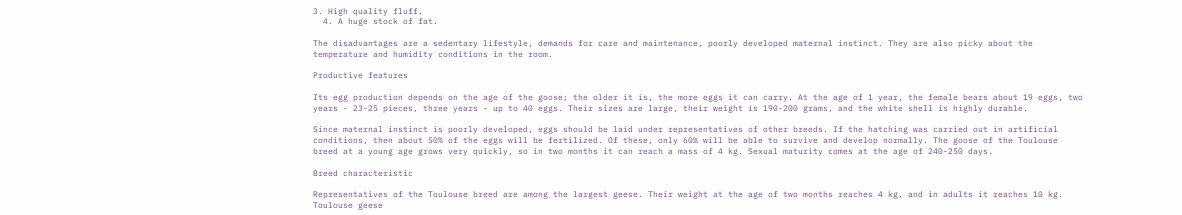3. High quality fluff,
  4. A huge stock of fat.

The disadvantages are a sedentary lifestyle, demands for care and maintenance, poorly developed maternal instinct. They are also picky about the temperature and humidity conditions in the room.

Productive features

Its egg production depends on the age of the goose; the older it is, the more eggs it can carry. At the age of 1 year, the female bears about 19 eggs, two years - 23-25 pieces, three years - up to 40 eggs. Their sizes are large, their weight is 190-200 grams, and the white shell is highly durable.

Since maternal instinct is poorly developed, eggs should be laid under representatives of other breeds. If the hatching was carried out in artificial conditions, then about 50% of the eggs will be fertilized. Of these, only 60% will be able to survive and develop normally. The goose of the Toulouse breed at a young age grows very quickly, so in two months it can reach a mass of 4 kg. Sexual maturity comes at the age of 240-250 days.

Breed characteristic

Representatives of the Toulouse breed are among the largest geese. Their weight at the age of two months reaches 4 kg, and in adults it reaches 10 kg. Toulouse geese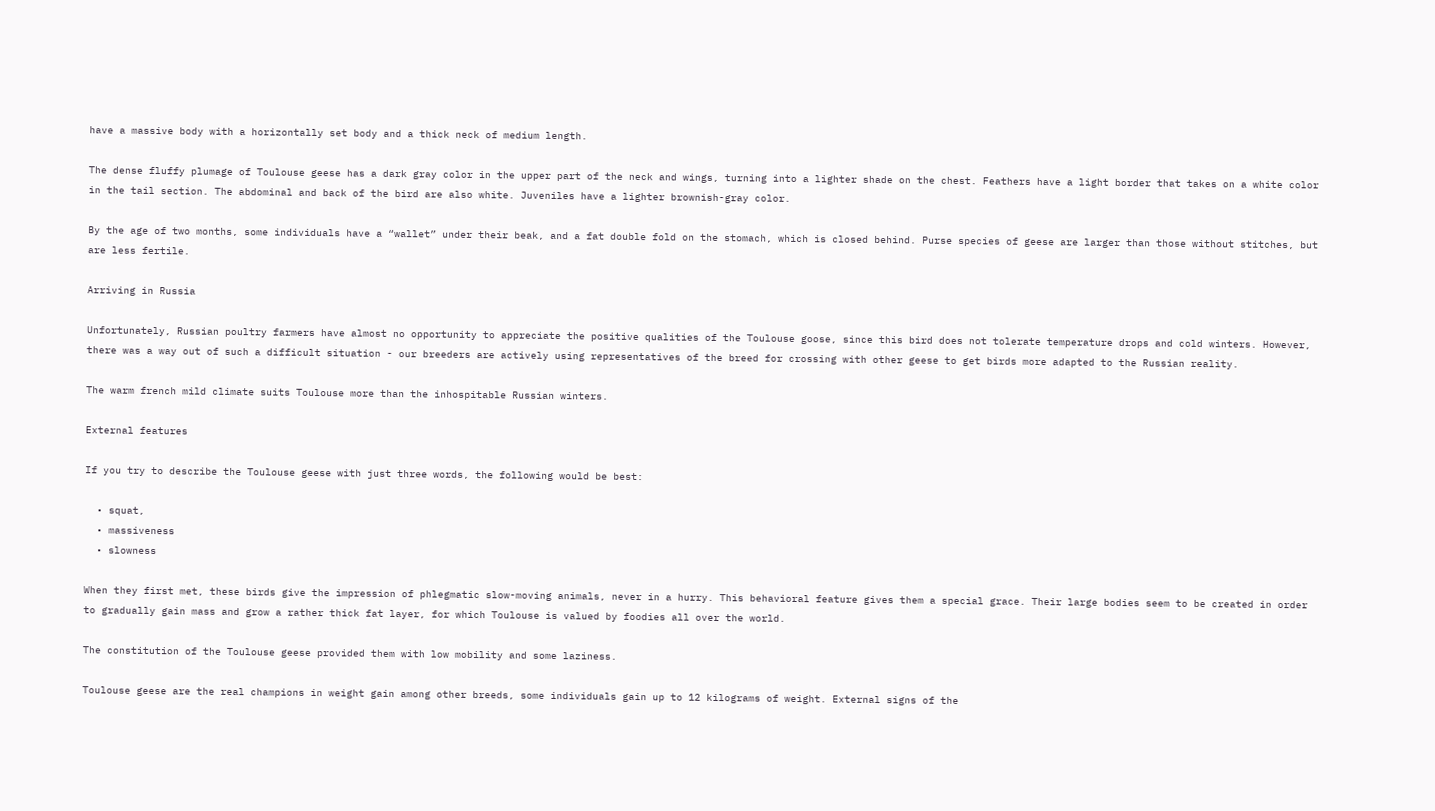have a massive body with a horizontally set body and a thick neck of medium length.

The dense fluffy plumage of Toulouse geese has a dark gray color in the upper part of the neck and wings, turning into a lighter shade on the chest. Feathers have a light border that takes on a white color in the tail section. The abdominal and back of the bird are also white. Juveniles have a lighter brownish-gray color.

By the age of two months, some individuals have a “wallet” under their beak, and a fat double fold on the stomach, which is closed behind. Purse species of geese are larger than those without stitches, but are less fertile.

Arriving in Russia

Unfortunately, Russian poultry farmers have almost no opportunity to appreciate the positive qualities of the Toulouse goose, since this bird does not tolerate temperature drops and cold winters. However, there was a way out of such a difficult situation - our breeders are actively using representatives of the breed for crossing with other geese to get birds more adapted to the Russian reality.

The warm french mild climate suits Toulouse more than the inhospitable Russian winters.

External features

If you try to describe the Toulouse geese with just three words, the following would be best:

  • squat,
  • massiveness
  • slowness

When they first met, these birds give the impression of phlegmatic slow-moving animals, never in a hurry. This behavioral feature gives them a special grace. Their large bodies seem to be created in order to gradually gain mass and grow a rather thick fat layer, for which Toulouse is valued by foodies all over the world.

The constitution of the Toulouse geese provided them with low mobility and some laziness.

Toulouse geese are the real champions in weight gain among other breeds, some individuals gain up to 12 kilograms of weight. External signs of the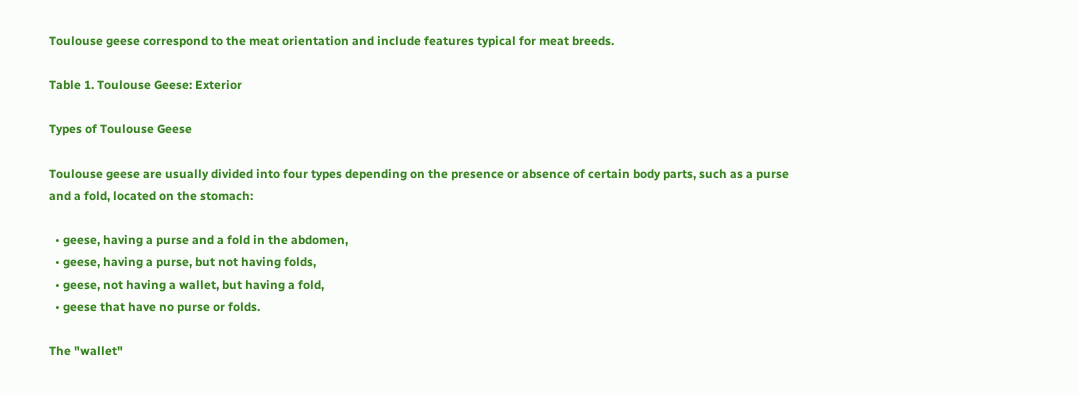Toulouse geese correspond to the meat orientation and include features typical for meat breeds.

Table 1. Toulouse Geese: Exterior

Types of Toulouse Geese

Toulouse geese are usually divided into four types depending on the presence or absence of certain body parts, such as a purse and a fold, located on the stomach:

  • geese, having a purse and a fold in the abdomen,
  • geese, having a purse, but not having folds,
  • geese, not having a wallet, but having a fold,
  • geese that have no purse or folds.

The "wallet"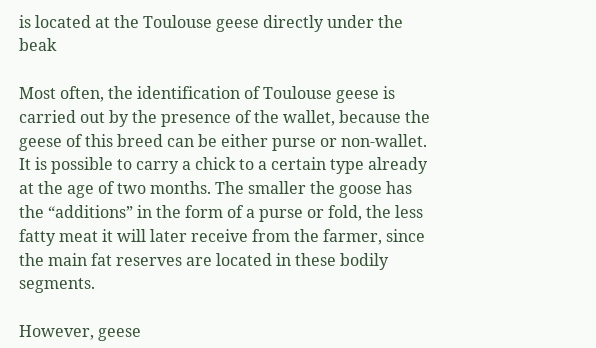is located at the Toulouse geese directly under the beak

Most often, the identification of Toulouse geese is carried out by the presence of the wallet, because the geese of this breed can be either purse or non-wallet. It is possible to carry a chick to a certain type already at the age of two months. The smaller the goose has the “additions” in the form of a purse or fold, the less fatty meat it will later receive from the farmer, since the main fat reserves are located in these bodily segments.

However, geese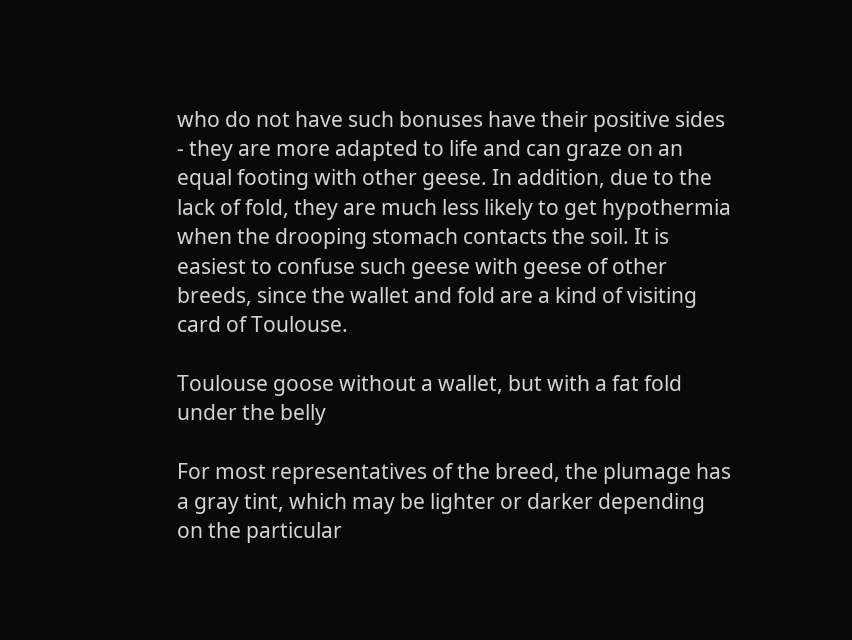who do not have such bonuses have their positive sides - they are more adapted to life and can graze on an equal footing with other geese. In addition, due to the lack of fold, they are much less likely to get hypothermia when the drooping stomach contacts the soil. It is easiest to confuse such geese with geese of other breeds, since the wallet and fold are a kind of visiting card of Toulouse.

Toulouse goose without a wallet, but with a fat fold under the belly

For most representatives of the breed, the plumage has a gray tint, which may be lighter or darker depending on the particular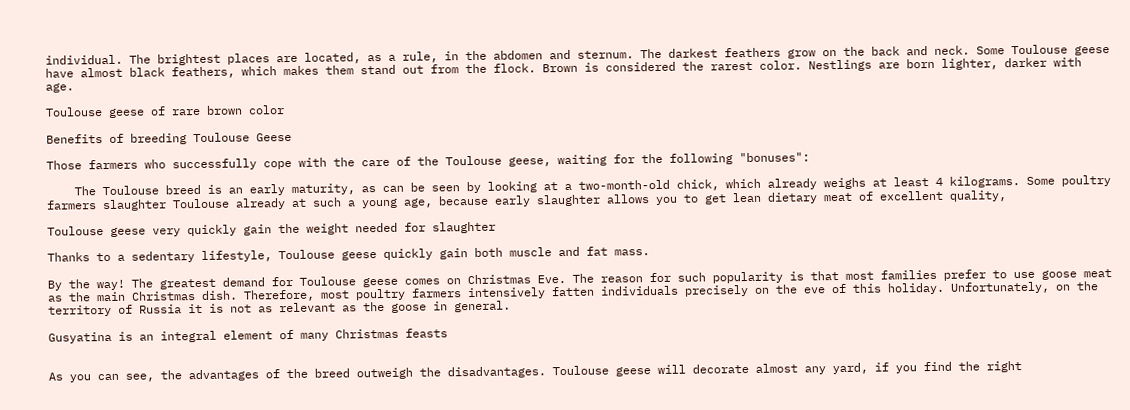individual. The brightest places are located, as a rule, in the abdomen and sternum. The darkest feathers grow on the back and neck. Some Toulouse geese have almost black feathers, which makes them stand out from the flock. Brown is considered the rarest color. Nestlings are born lighter, darker with age.

Toulouse geese of rare brown color

Benefits of breeding Toulouse Geese

Those farmers who successfully cope with the care of the Toulouse geese, waiting for the following "bonuses":

    The Toulouse breed is an early maturity, as can be seen by looking at a two-month-old chick, which already weighs at least 4 kilograms. Some poultry farmers slaughter Toulouse already at such a young age, because early slaughter allows you to get lean dietary meat of excellent quality,

Toulouse geese very quickly gain the weight needed for slaughter

Thanks to a sedentary lifestyle, Toulouse geese quickly gain both muscle and fat mass.

By the way! The greatest demand for Toulouse geese comes on Christmas Eve. The reason for such popularity is that most families prefer to use goose meat as the main Christmas dish. Therefore, most poultry farmers intensively fatten individuals precisely on the eve of this holiday. Unfortunately, on the territory of Russia it is not as relevant as the goose in general.

Gusyatina is an integral element of many Christmas feasts


As you can see, the advantages of the breed outweigh the disadvantages. Toulouse geese will decorate almost any yard, if you find the right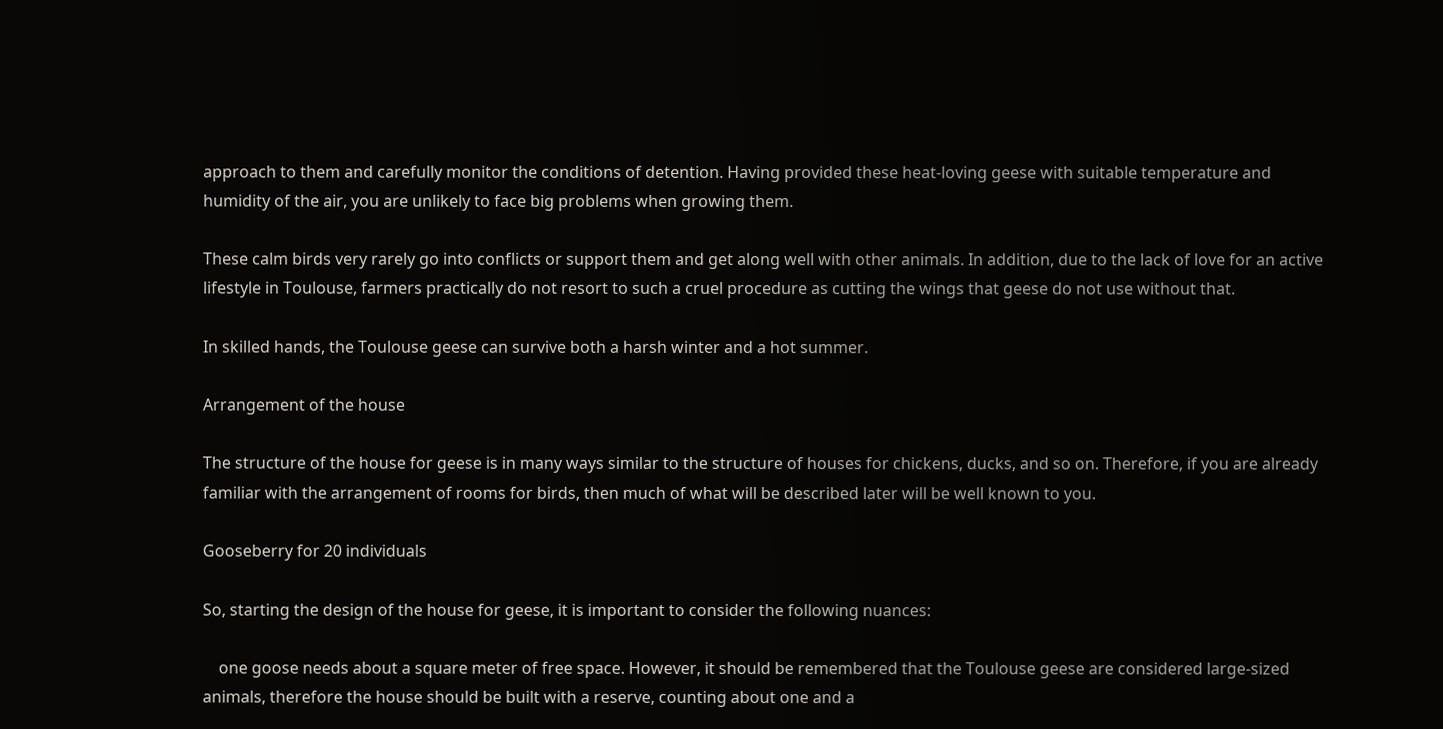approach to them and carefully monitor the conditions of detention. Having provided these heat-loving geese with suitable temperature and humidity of the air, you are unlikely to face big problems when growing them.

These calm birds very rarely go into conflicts or support them and get along well with other animals. In addition, due to the lack of love for an active lifestyle in Toulouse, farmers practically do not resort to such a cruel procedure as cutting the wings that geese do not use without that.

In skilled hands, the Toulouse geese can survive both a harsh winter and a hot summer.

Arrangement of the house

The structure of the house for geese is in many ways similar to the structure of houses for chickens, ducks, and so on. Therefore, if you are already familiar with the arrangement of rooms for birds, then much of what will be described later will be well known to you.

Gooseberry for 20 individuals

So, starting the design of the house for geese, it is important to consider the following nuances:

    one goose needs about a square meter of free space. However, it should be remembered that the Toulouse geese are considered large-sized animals, therefore the house should be built with a reserve, counting about one and a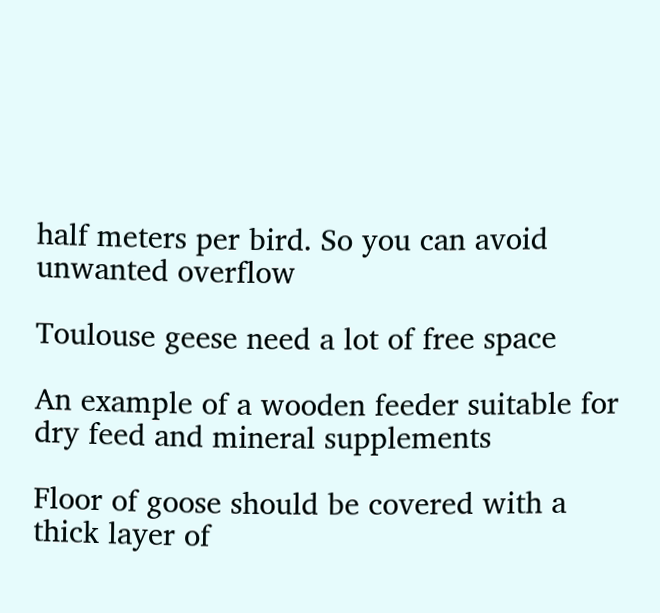half meters per bird. So you can avoid unwanted overflow

Toulouse geese need a lot of free space

An example of a wooden feeder suitable for dry feed and mineral supplements

Floor of goose should be covered with a thick layer of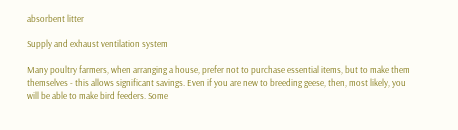absorbent litter

Supply and exhaust ventilation system

Many poultry farmers, when arranging a house, prefer not to purchase essential items, but to make them themselves - this allows significant savings. Even if you are new to breeding geese, then, most likely, you will be able to make bird feeders. Some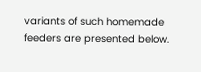variants of such homemade feeders are presented below.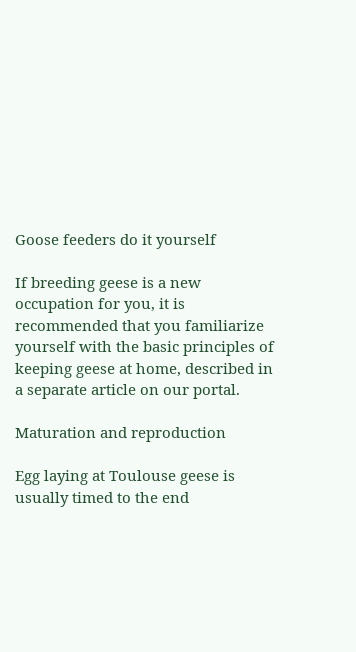Goose feeders do it yourself

If breeding geese is a new occupation for you, it is recommended that you familiarize yourself with the basic principles of keeping geese at home, described in a separate article on our portal.

Maturation and reproduction

Egg laying at Toulouse geese is usually timed to the end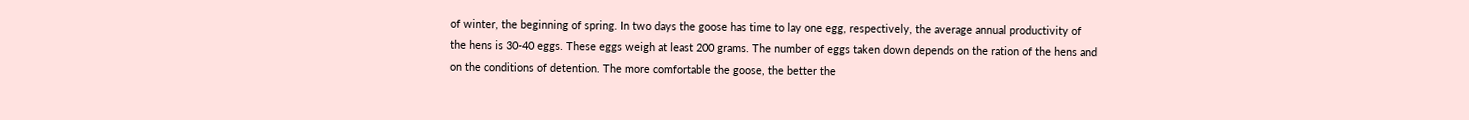of winter, the beginning of spring. In two days the goose has time to lay one egg, respectively, the average annual productivity of the hens is 30-40 eggs. These eggs weigh at least 200 grams. The number of eggs taken down depends on the ration of the hens and on the conditions of detention. The more comfortable the goose, the better the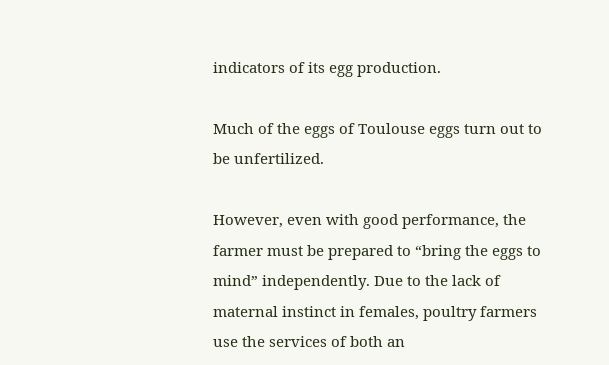indicators of its egg production.

Much of the eggs of Toulouse eggs turn out to be unfertilized.

However, even with good performance, the farmer must be prepared to “bring the eggs to mind” independently. Due to the lack of maternal instinct in females, poultry farmers use the services of both an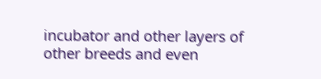incubator and other layers of other breeds and even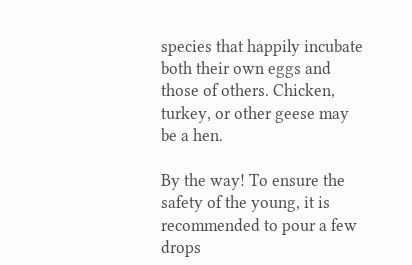species that happily incubate both their own eggs and those of others. Chicken, turkey, or other geese may be a hen.

By the way! To ensure the safety of the young, it is recommended to pour a few drops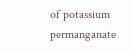of potassium permanganate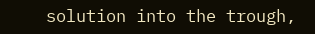solution into the trough,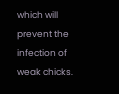which will prevent the infection of weak chicks.